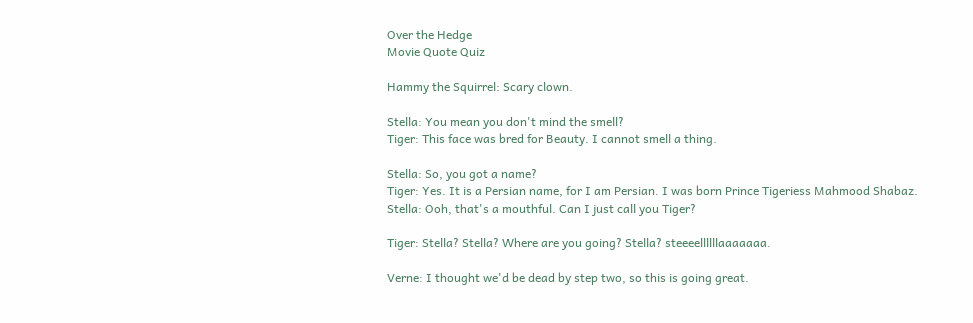Over the Hedge
Movie Quote Quiz

Hammy the Squirrel: Scary clown.

Stella: You mean you don't mind the smell?
Tiger: This face was bred for Beauty. I cannot smell a thing.

Stella: So, you got a name?
Tiger: Yes. It is a Persian name, for I am Persian. I was born Prince Tigeriess Mahmood Shabaz.
Stella: Ooh, that's a mouthful. Can I just call you Tiger?

Tiger: Stella? Stella? Where are you going? Stella? steeeellllllaaaaaaa.

Verne: I thought we'd be dead by step two, so this is going great.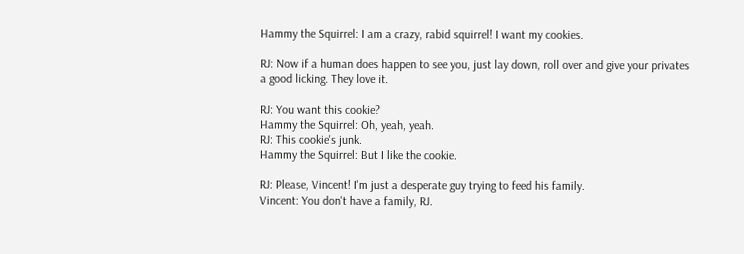Hammy the Squirrel: I am a crazy, rabid squirrel! I want my cookies.

RJ: Now if a human does happen to see you, just lay down, roll over and give your privates a good licking. They love it.

RJ: You want this cookie?
Hammy the Squirrel: Oh, yeah, yeah.
RJ: This cookie's junk.
Hammy the Squirrel: But I like the cookie.

RJ: Please, Vincent! I'm just a desperate guy trying to feed his family.
Vincent: You don't have a family, RJ.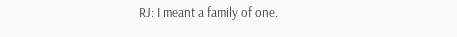RJ: I meant a family of one.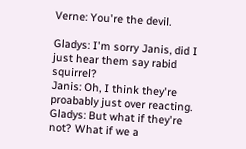Verne: You're the devil.

Gladys: I'm sorry Janis, did I just hear them say rabid squirrel?
Janis: Oh, I think they're proabably just over reacting.
Gladys: But what if they're not? What if we a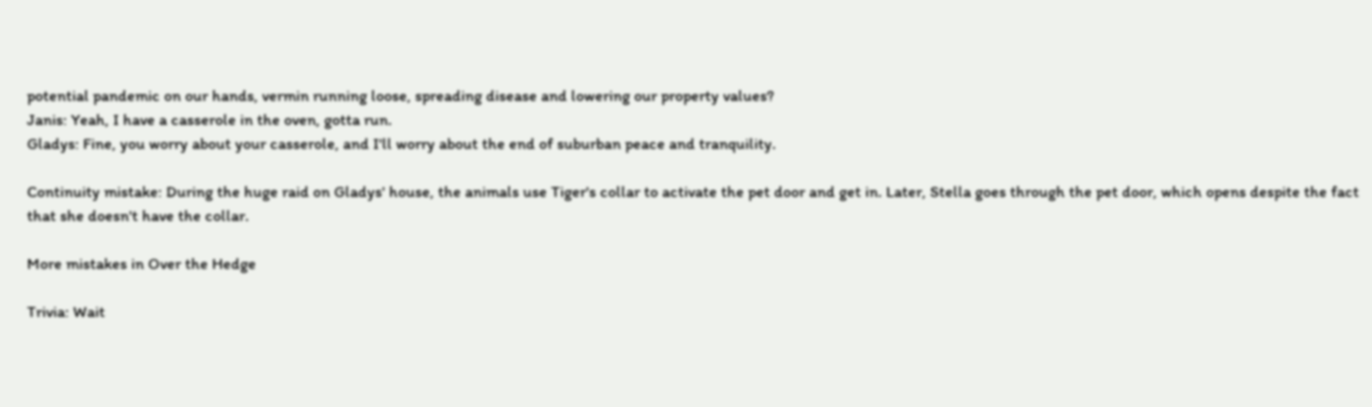potential pandemic on our hands, vermin running loose, spreading disease and lowering our property values?
Janis: Yeah, I have a casserole in the oven, gotta run.
Gladys: Fine, you worry about your casserole, and I'll worry about the end of suburban peace and tranquility.

Continuity mistake: During the huge raid on Gladys' house, the animals use Tiger's collar to activate the pet door and get in. Later, Stella goes through the pet door, which opens despite the fact that she doesn't have the collar.

More mistakes in Over the Hedge

Trivia: Wait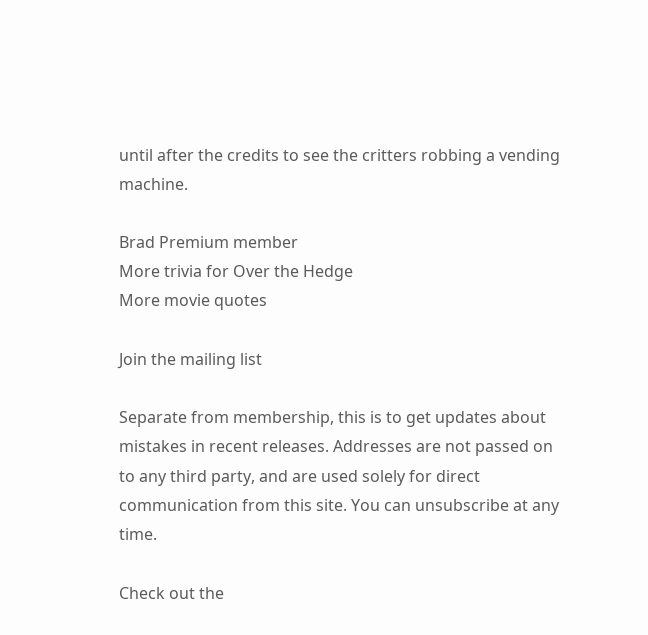until after the credits to see the critters robbing a vending machine.

Brad Premium member
More trivia for Over the Hedge
More movie quotes

Join the mailing list

Separate from membership, this is to get updates about mistakes in recent releases. Addresses are not passed on to any third party, and are used solely for direct communication from this site. You can unsubscribe at any time.

Check out the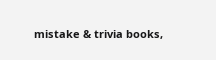mistake & trivia books,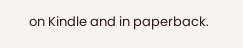on Kindle and in paperback.